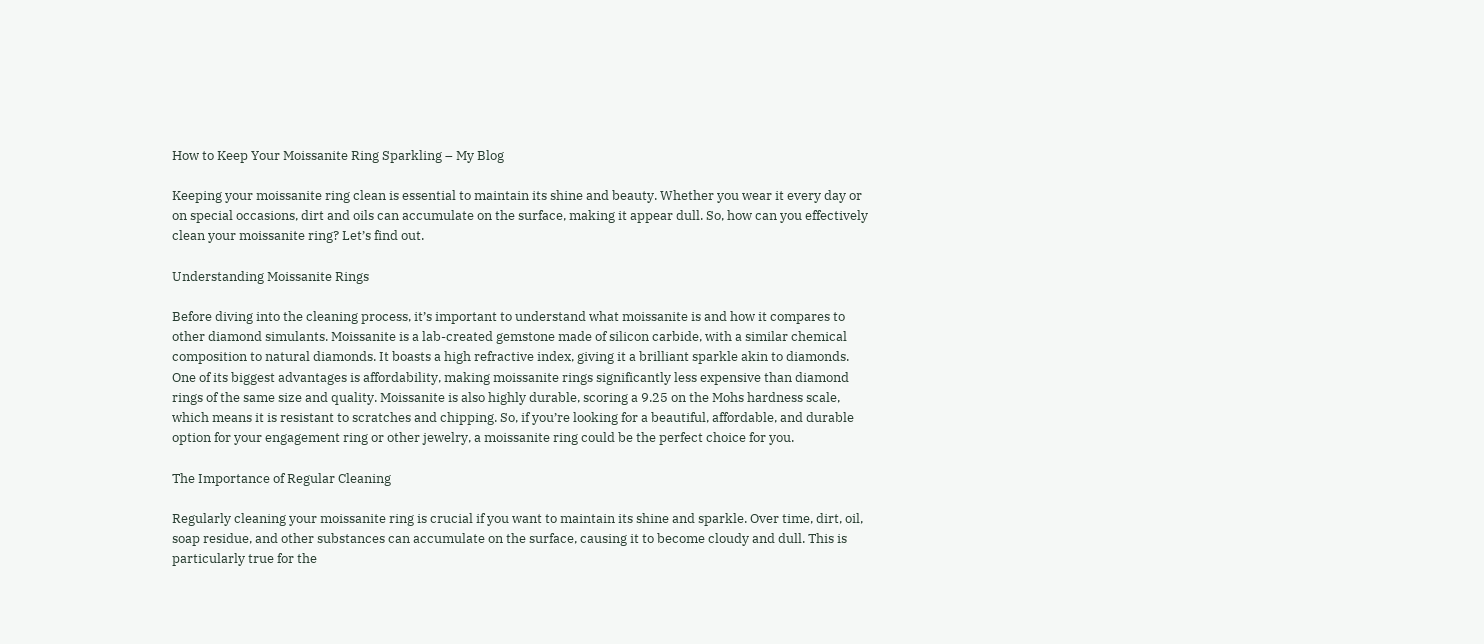How to Keep Your Moissanite Ring Sparkling – My Blog

Keeping your moissanite ring clean is essential to maintain its shine and beauty. Whether you wear it every day or on special occasions, dirt and oils can accumulate on the surface, making it appear dull. So, how can you effectively clean your moissanite ring? Let’s find out.

Understanding Moissanite Rings

Before diving into the cleaning process, it’s important to understand what moissanite is and how it compares to other diamond simulants. Moissanite is a lab-created gemstone made of silicon carbide, with a similar chemical composition to natural diamonds. It boasts a high refractive index, giving it a brilliant sparkle akin to diamonds. One of its biggest advantages is affordability, making moissanite rings significantly less expensive than diamond rings of the same size and quality. Moissanite is also highly durable, scoring a 9.25 on the Mohs hardness scale, which means it is resistant to scratches and chipping. So, if you’re looking for a beautiful, affordable, and durable option for your engagement ring or other jewelry, a moissanite ring could be the perfect choice for you.

The Importance of Regular Cleaning

Regularly cleaning your moissanite ring is crucial if you want to maintain its shine and sparkle. Over time, dirt, oil, soap residue, and other substances can accumulate on the surface, causing it to become cloudy and dull. This is particularly true for the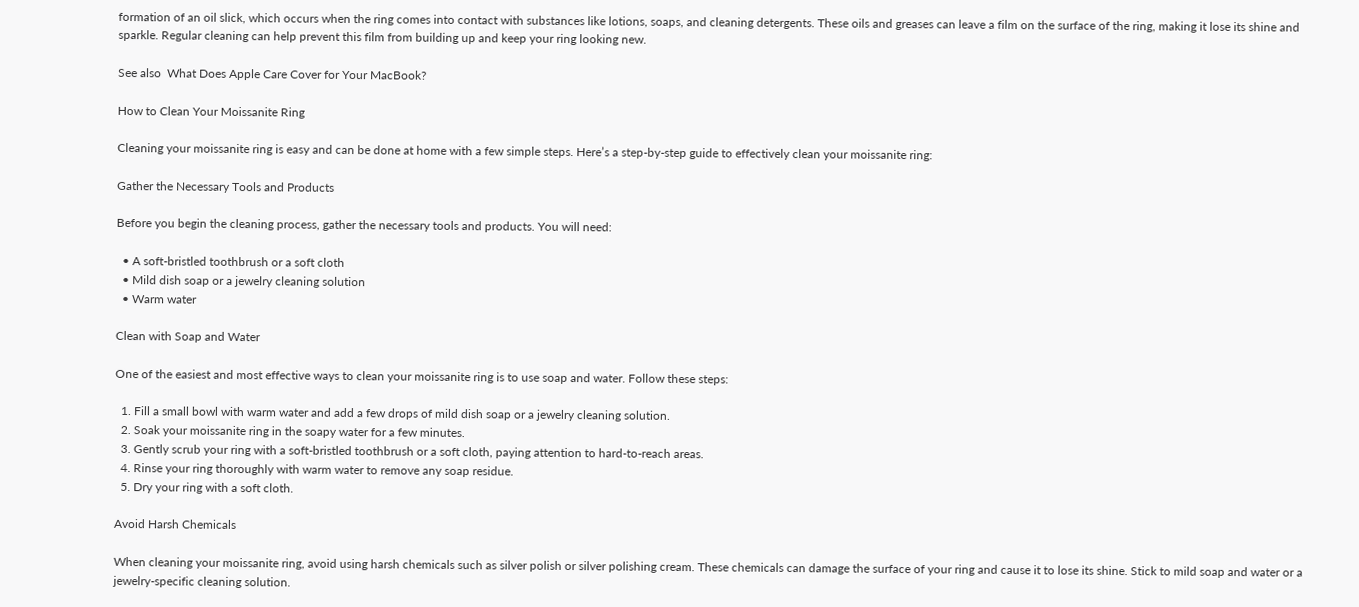formation of an oil slick, which occurs when the ring comes into contact with substances like lotions, soaps, and cleaning detergents. These oils and greases can leave a film on the surface of the ring, making it lose its shine and sparkle. Regular cleaning can help prevent this film from building up and keep your ring looking new.

See also  What Does Apple Care Cover for Your MacBook?

How to Clean Your Moissanite Ring

Cleaning your moissanite ring is easy and can be done at home with a few simple steps. Here’s a step-by-step guide to effectively clean your moissanite ring:

Gather the Necessary Tools and Products

Before you begin the cleaning process, gather the necessary tools and products. You will need:

  • A soft-bristled toothbrush or a soft cloth
  • Mild dish soap or a jewelry cleaning solution
  • Warm water

Clean with Soap and Water

One of the easiest and most effective ways to clean your moissanite ring is to use soap and water. Follow these steps:

  1. Fill a small bowl with warm water and add a few drops of mild dish soap or a jewelry cleaning solution.
  2. Soak your moissanite ring in the soapy water for a few minutes.
  3. Gently scrub your ring with a soft-bristled toothbrush or a soft cloth, paying attention to hard-to-reach areas.
  4. Rinse your ring thoroughly with warm water to remove any soap residue.
  5. Dry your ring with a soft cloth.

Avoid Harsh Chemicals

When cleaning your moissanite ring, avoid using harsh chemicals such as silver polish or silver polishing cream. These chemicals can damage the surface of your ring and cause it to lose its shine. Stick to mild soap and water or a jewelry-specific cleaning solution.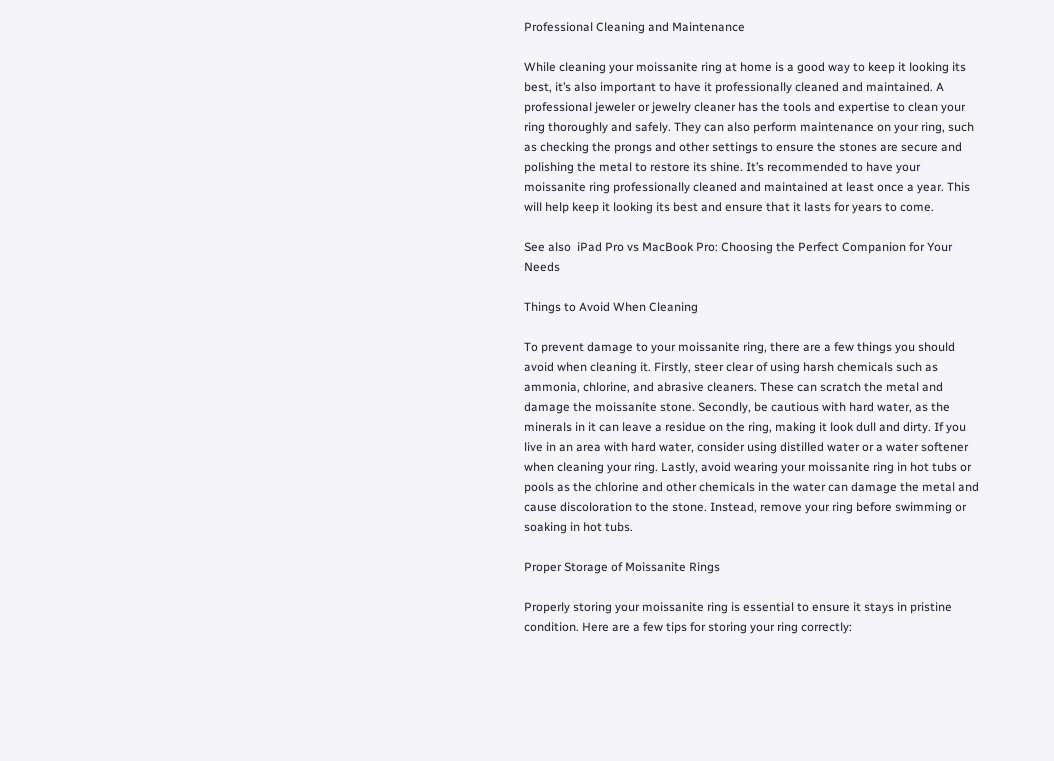Professional Cleaning and Maintenance

While cleaning your moissanite ring at home is a good way to keep it looking its best, it’s also important to have it professionally cleaned and maintained. A professional jeweler or jewelry cleaner has the tools and expertise to clean your ring thoroughly and safely. They can also perform maintenance on your ring, such as checking the prongs and other settings to ensure the stones are secure and polishing the metal to restore its shine. It’s recommended to have your moissanite ring professionally cleaned and maintained at least once a year. This will help keep it looking its best and ensure that it lasts for years to come.

See also  iPad Pro vs MacBook Pro: Choosing the Perfect Companion for Your Needs

Things to Avoid When Cleaning

To prevent damage to your moissanite ring, there are a few things you should avoid when cleaning it. Firstly, steer clear of using harsh chemicals such as ammonia, chlorine, and abrasive cleaners. These can scratch the metal and damage the moissanite stone. Secondly, be cautious with hard water, as the minerals in it can leave a residue on the ring, making it look dull and dirty. If you live in an area with hard water, consider using distilled water or a water softener when cleaning your ring. Lastly, avoid wearing your moissanite ring in hot tubs or pools as the chlorine and other chemicals in the water can damage the metal and cause discoloration to the stone. Instead, remove your ring before swimming or soaking in hot tubs.

Proper Storage of Moissanite Rings

Properly storing your moissanite ring is essential to ensure it stays in pristine condition. Here are a few tips for storing your ring correctly: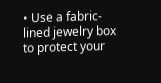• Use a fabric-lined jewelry box to protect your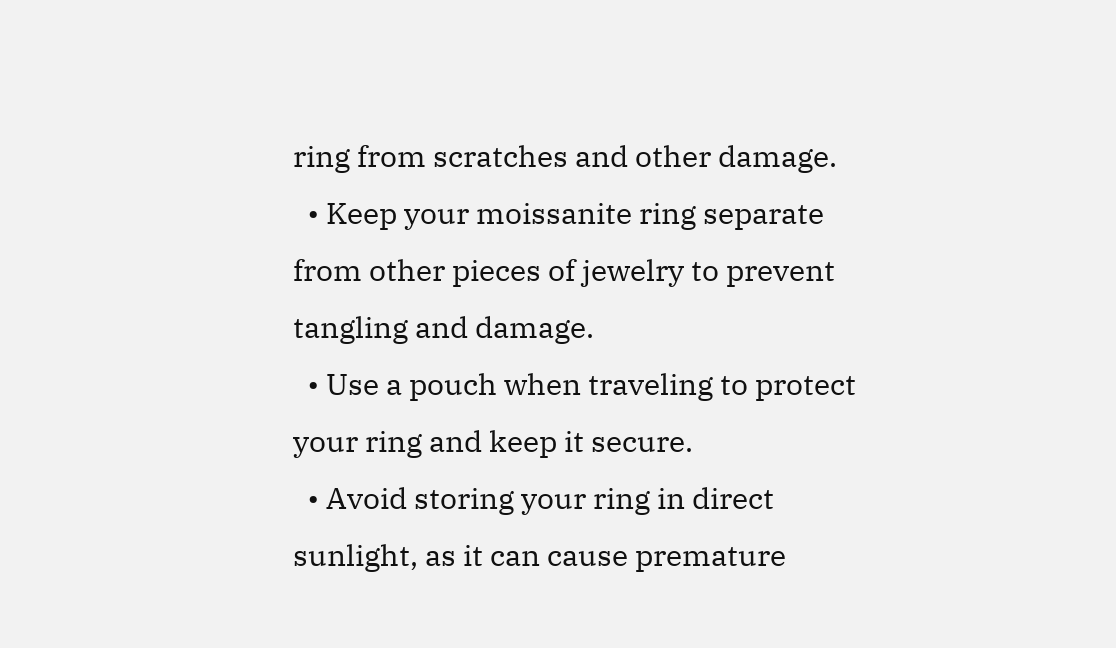ring from scratches and other damage.
  • Keep your moissanite ring separate from other pieces of jewelry to prevent tangling and damage.
  • Use a pouch when traveling to protect your ring and keep it secure.
  • Avoid storing your ring in direct sunlight, as it can cause premature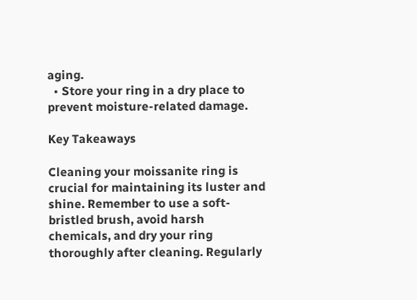aging.
  • Store your ring in a dry place to prevent moisture-related damage.

Key Takeaways

Cleaning your moissanite ring is crucial for maintaining its luster and shine. Remember to use a soft-bristled brush, avoid harsh chemicals, and dry your ring thoroughly after cleaning. Regularly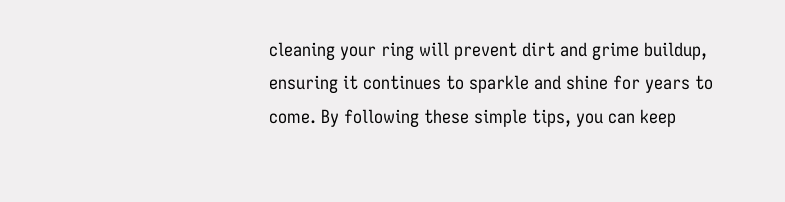cleaning your ring will prevent dirt and grime buildup, ensuring it continues to sparkle and shine for years to come. By following these simple tips, you can keep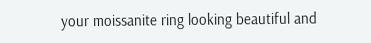your moissanite ring looking beautiful and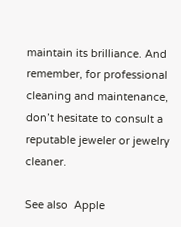maintain its brilliance. And remember, for professional cleaning and maintenance, don’t hesitate to consult a reputable jeweler or jewelry cleaner.

See also  Apple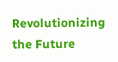Revolutionizing the Future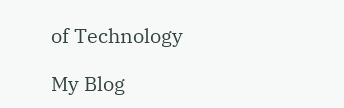of Technology

My Blog